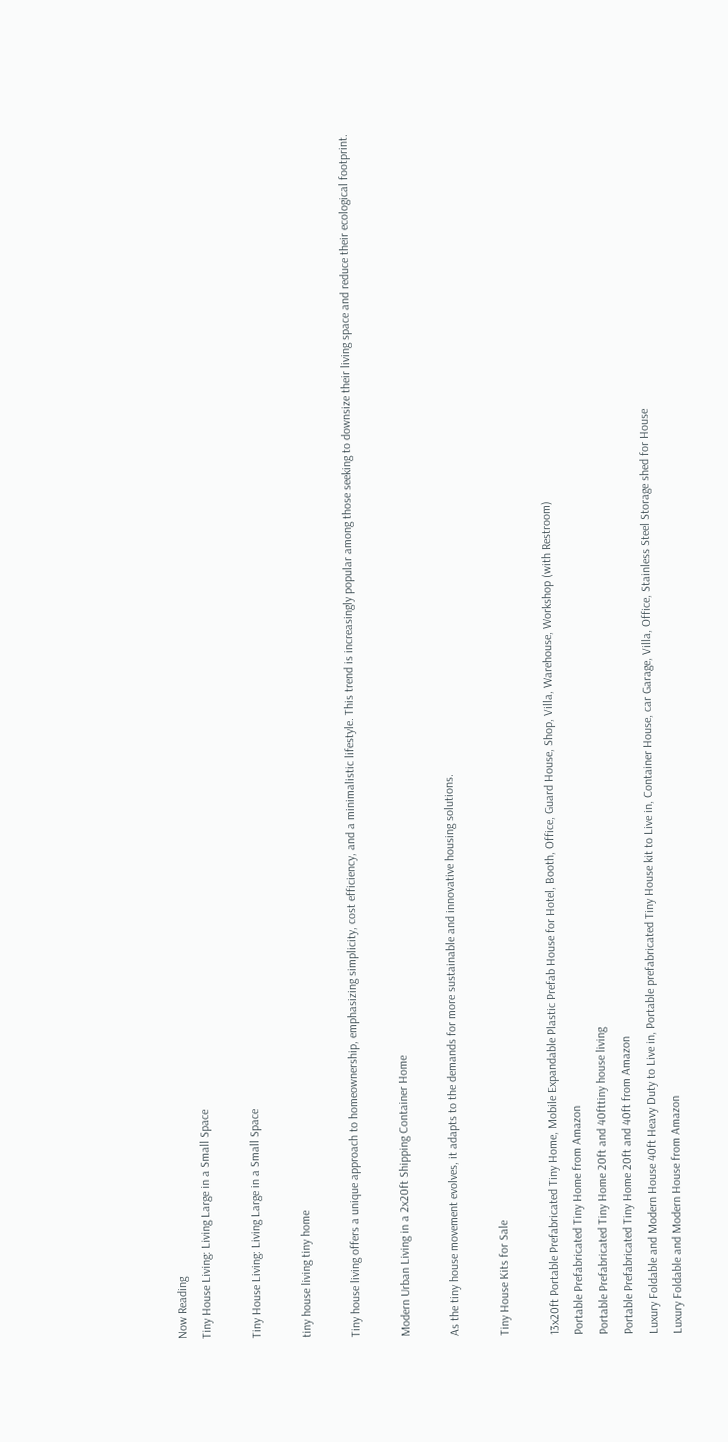Now Reading
Tiny House Living: Living Large in a Small Space

Tiny House Living: Living Large in a Small Space

tiny house living tiny home

Tiny house living offers a unique approach to homeownership, emphasizing simplicity, cost efficiency, and a minimalistic lifestyle. This trend is increasingly popular among those seeking to downsize their living space and reduce their ecological footprint.

Modern Urban Living in a 2x20ft Shipping Container Home

As the tiny house movement evolves, it adapts to the demands for more sustainable and innovative housing solutions.

Tiny House Kits for Sale

13x20ft Portable Prefabricated Tiny Home, Mobile Expandable Plastic Prefab House for Hotel, Booth, Office, Guard House, Shop, Villa, Warehouse, Workshop (with Restroom)
Portable Prefabricated Tiny Home from Amazon
Portable Prefabricated Tiny Home 20ft and 40fttiny house living
Portable Prefabricated Tiny Home 20ft and 40ft from Amazon
Luxury Foldable and Modern House 40ft Heavy Duty to Live in, Portable prefabricated Tiny House kit to Live in, Container House, car Garage, Villa, Office, Stainless Steel Storage shed for House
Luxury Foldable and Modern House from Amazon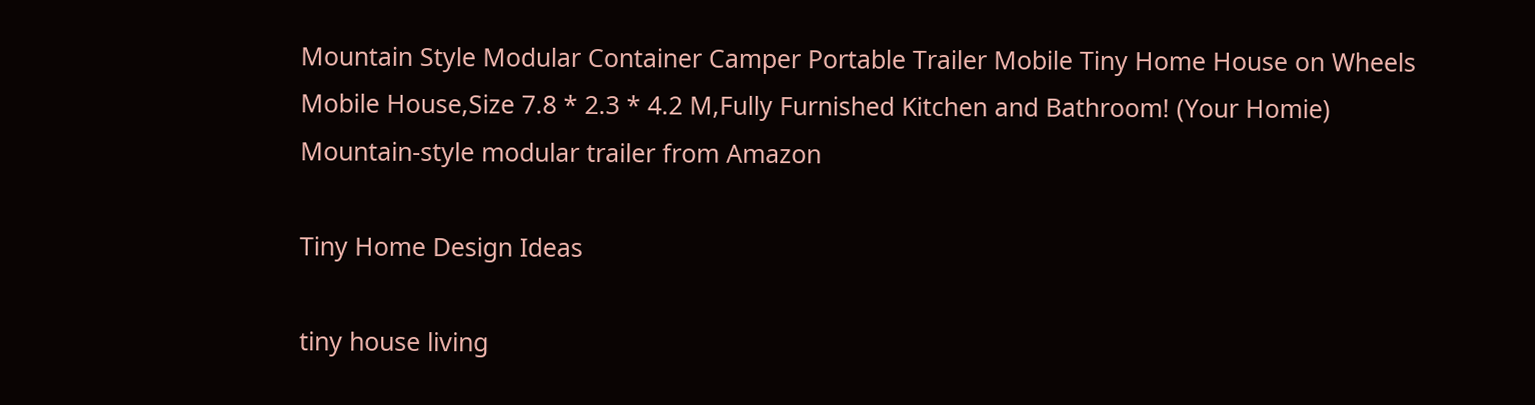Mountain Style Modular Container Camper Portable Trailer Mobile Tiny Home House on Wheels Mobile House,Size 7.8 * 2.3 * 4.2 M,Fully Furnished Kitchen and Bathroom! (Your Homie)
Mountain-style modular trailer from Amazon

Tiny Home Design Ideas

tiny house living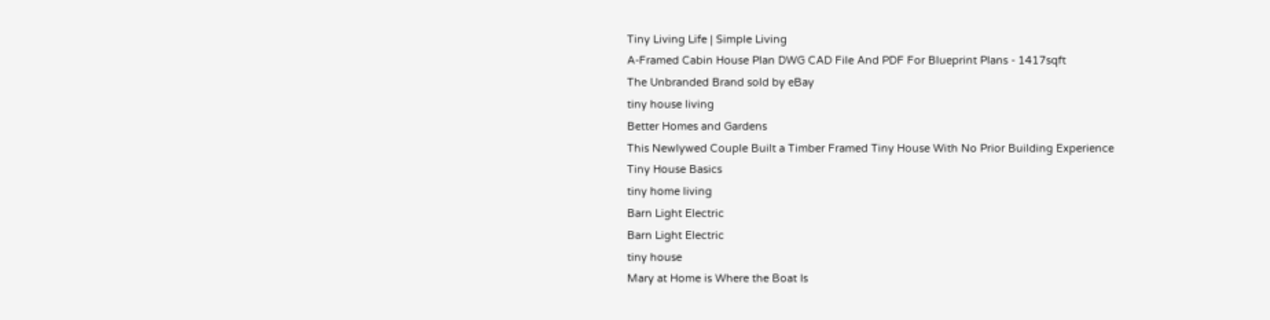Tiny Living Life | Simple Living
A-Framed Cabin House Plan DWG CAD File And PDF For Blueprint Plans - 1417sqft
The Unbranded Brand sold by eBay
tiny house living
Better Homes and Gardens
This Newlywed Couple Built a Timber Framed Tiny House With No Prior Building Experience
Tiny House Basics
tiny home living
Barn Light Electric
Barn Light Electric
tiny house
Mary at Home is Where the Boat Is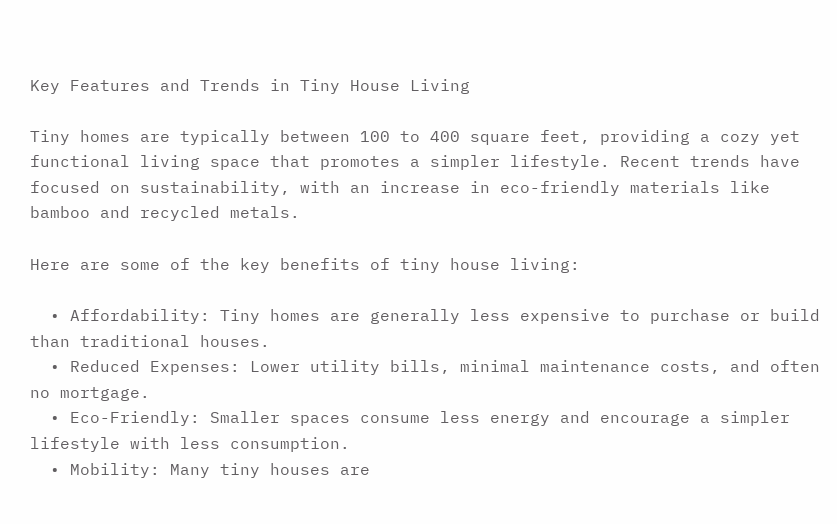Key Features and Trends in Tiny House Living

Tiny homes are typically between 100 to 400 square feet, providing a cozy yet functional living space that promotes a simpler lifestyle. Recent trends have focused on sustainability, with an increase in eco-friendly materials like bamboo and recycled metals.

Here are some of the key benefits of tiny house living:

  • Affordability: Tiny homes are generally less expensive to purchase or build than traditional houses.
  • Reduced Expenses: Lower utility bills, minimal maintenance costs, and often no mortgage.
  • Eco-Friendly: Smaller spaces consume less energy and encourage a simpler lifestyle with less consumption.
  • Mobility: Many tiny houses are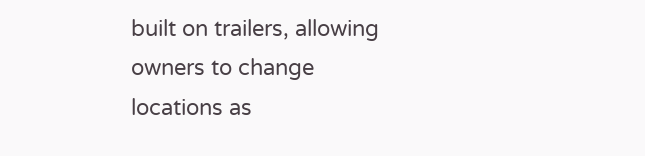built on trailers, allowing owners to change locations as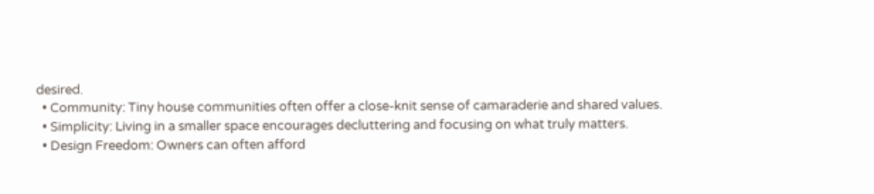desired.
  • Community: Tiny house communities often offer a close-knit sense of camaraderie and shared values.
  • Simplicity: Living in a smaller space encourages decluttering and focusing on what truly matters.
  • Design Freedom: Owners can often afford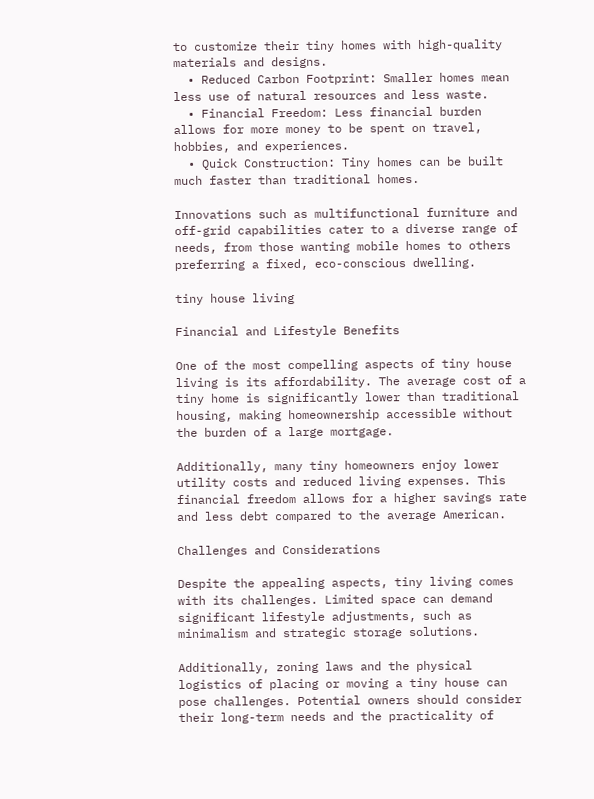to customize their tiny homes with high-quality materials and designs.
  • Reduced Carbon Footprint: Smaller homes mean less use of natural resources and less waste.
  • Financial Freedom: Less financial burden allows for more money to be spent on travel, hobbies, and experiences.
  • Quick Construction: Tiny homes can be built much faster than traditional homes.

Innovations such as multifunctional furniture and off-grid capabilities cater to a diverse range of needs, from those wanting mobile homes to others preferring a fixed, eco-conscious dwelling.

tiny house living

Financial and Lifestyle Benefits

One of the most compelling aspects of tiny house living is its affordability. The average cost of a tiny home is significantly lower than traditional housing, making homeownership accessible without the burden of a large mortgage.

Additionally, many tiny homeowners enjoy lower utility costs and reduced living expenses. This financial freedom allows for a higher savings rate and less debt compared to the average American.

Challenges and Considerations

Despite the appealing aspects, tiny living comes with its challenges. Limited space can demand significant lifestyle adjustments, such as minimalism and strategic storage solutions.

Additionally, zoning laws and the physical logistics of placing or moving a tiny house can pose challenges. Potential owners should consider their long-term needs and the practicality of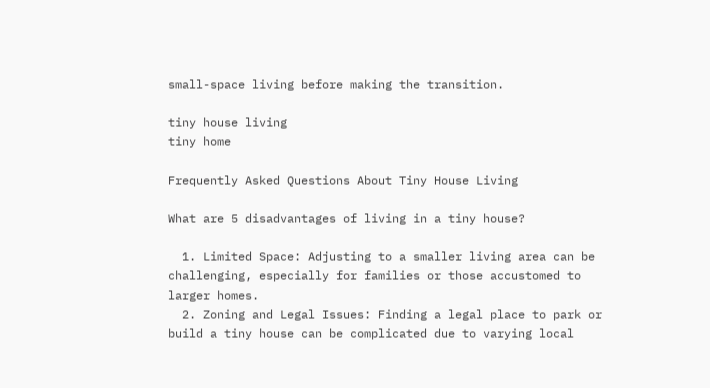small-space living before making the transition.

tiny house living
tiny home

Frequently Asked Questions About Tiny House Living

What are 5 disadvantages of living in a tiny house?

  1. Limited Space: Adjusting to a smaller living area can be challenging, especially for families or those accustomed to larger homes.
  2. Zoning and Legal Issues: Finding a legal place to park or build a tiny house can be complicated due to varying local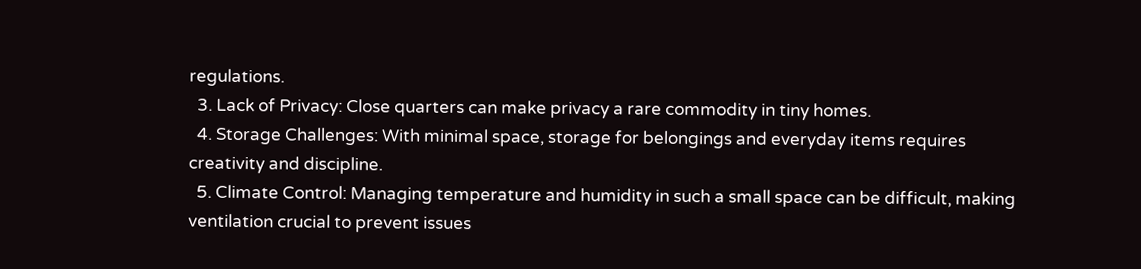regulations.
  3. Lack of Privacy: Close quarters can make privacy a rare commodity in tiny homes.
  4. Storage Challenges: With minimal space, storage for belongings and everyday items requires creativity and discipline.
  5. Climate Control: Managing temperature and humidity in such a small space can be difficult, making ventilation crucial to prevent issues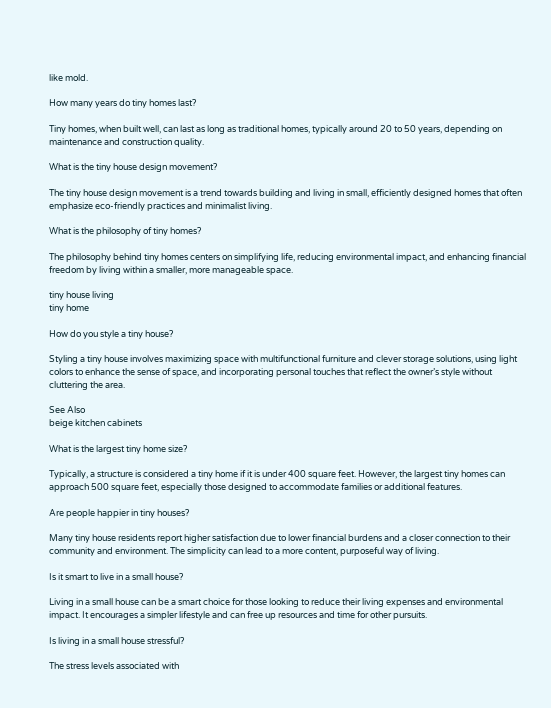like mold.

How many years do tiny homes last?

Tiny homes, when built well, can last as long as traditional homes, typically around 20 to 50 years, depending on maintenance and construction quality.

What is the tiny house design movement?

The tiny house design movement is a trend towards building and living in small, efficiently designed homes that often emphasize eco-friendly practices and minimalist living.

What is the philosophy of tiny homes?

The philosophy behind tiny homes centers on simplifying life, reducing environmental impact, and enhancing financial freedom by living within a smaller, more manageable space.

tiny house living
tiny home

How do you style a tiny house?

Styling a tiny house involves maximizing space with multifunctional furniture and clever storage solutions, using light colors to enhance the sense of space, and incorporating personal touches that reflect the owner’s style without cluttering the area.

See Also
beige kitchen cabinets

What is the largest tiny home size?

Typically, a structure is considered a tiny home if it is under 400 square feet. However, the largest tiny homes can approach 500 square feet, especially those designed to accommodate families or additional features.

Are people happier in tiny houses?

Many tiny house residents report higher satisfaction due to lower financial burdens and a closer connection to their community and environment. The simplicity can lead to a more content, purposeful way of living.

Is it smart to live in a small house?

Living in a small house can be a smart choice for those looking to reduce their living expenses and environmental impact. It encourages a simpler lifestyle and can free up resources and time for other pursuits.

Is living in a small house stressful?

The stress levels associated with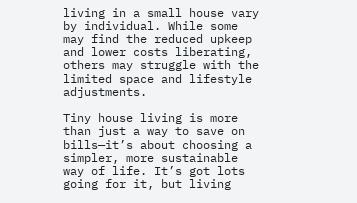living in a small house vary by individual. While some may find the reduced upkeep and lower costs liberating, others may struggle with the limited space and lifestyle adjustments.

Tiny house living is more than just a way to save on bills—it’s about choosing a simpler, more sustainable way of life. It’s got lots going for it, but living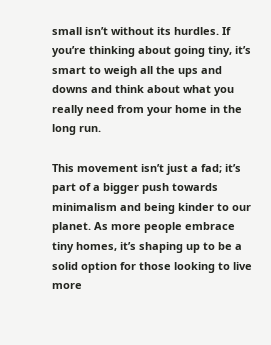small isn’t without its hurdles. If you’re thinking about going tiny, it’s smart to weigh all the ups and downs and think about what you really need from your home in the long run.

This movement isn’t just a fad; it’s part of a bigger push towards minimalism and being kinder to our planet. As more people embrace tiny homes, it’s shaping up to be a solid option for those looking to live more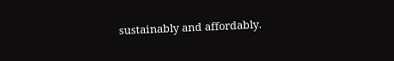sustainably and affordably.